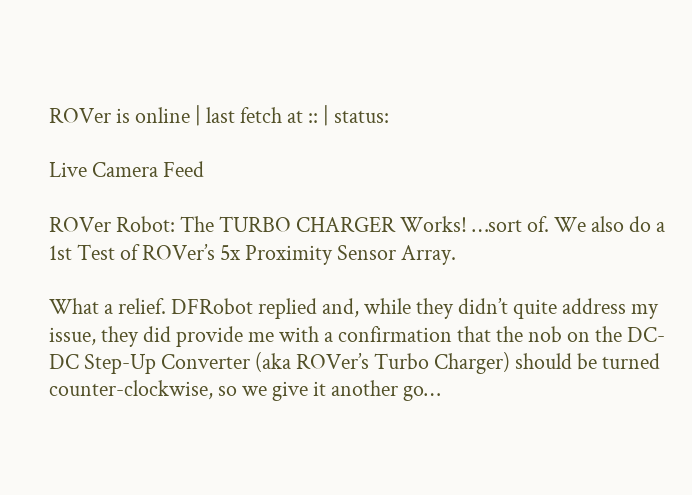ROVer is online | last fetch at :: | status:

Live Camera Feed

ROVer Robot: The TURBO CHARGER Works! …sort of. We also do a 1st Test of ROVer’s 5x Proximity Sensor Array.

What a relief. DFRobot replied and, while they didn’t quite address my issue, they did provide me with a confirmation that the nob on the DC-DC Step-Up Converter (aka ROVer’s Turbo Charger) should be turned counter-clockwise, so we give it another go…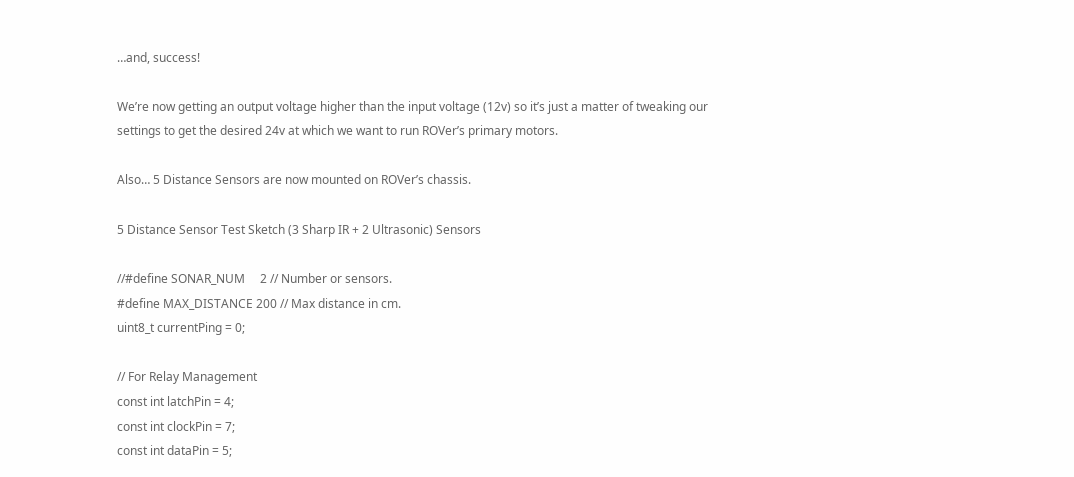…and, success!

We’re now getting an output voltage higher than the input voltage (12v) so it’s just a matter of tweaking our settings to get the desired 24v at which we want to run ROVer’s primary motors.

Also… 5 Distance Sensors are now mounted on ROVer’s chassis.

5 Distance Sensor Test Sketch (3 Sharp IR + 2 Ultrasonic) Sensors

//#define SONAR_NUM     2 // Number or sensors.
#define MAX_DISTANCE 200 // Max distance in cm.
uint8_t currentPing = 0;

// For Relay Management
const int latchPin = 4;
const int clockPin = 7;
const int dataPin = 5;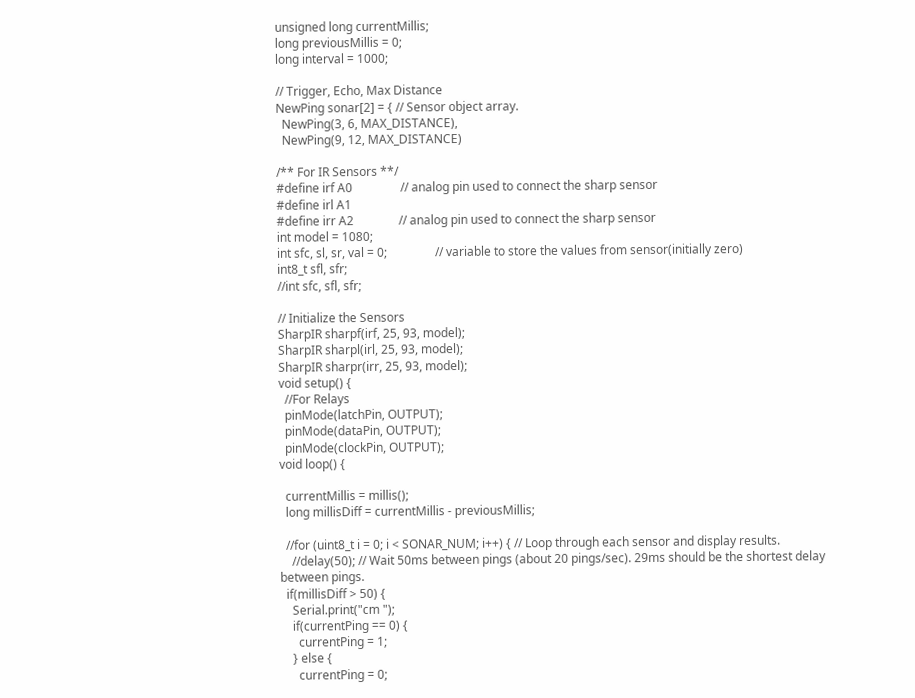unsigned long currentMillis;
long previousMillis = 0;
long interval = 1000;

// Trigger, Echo, Max Distance
NewPing sonar[2] = { // Sensor object array.
  NewPing(3, 6, MAX_DISTANCE),
  NewPing(9, 12, MAX_DISTANCE)

/** For IR Sensors **/
#define irf A0                // analog pin used to connect the sharp sensor
#define irl A1
#define irr A2               // analog pin used to connect the sharp sensor
int model = 1080;
int sfc, sl, sr, val = 0;                // variable to store the values from sensor(initially zero)
int8_t sfl, sfr;
//int sfc, sfl, sfr;

// Initialize the Sensors
SharpIR sharpf(irf, 25, 93, model);
SharpIR sharpl(irl, 25, 93, model);
SharpIR sharpr(irr, 25, 93, model);
void setup() {
  //For Relays
  pinMode(latchPin, OUTPUT);
  pinMode(dataPin, OUTPUT);
  pinMode(clockPin, OUTPUT);
void loop() {

  currentMillis = millis();
  long millisDiff = currentMillis - previousMillis;

  //for (uint8_t i = 0; i < SONAR_NUM; i++) { // Loop through each sensor and display results.
    //delay(50); // Wait 50ms between pings (about 20 pings/sec). 29ms should be the shortest delay between pings.
  if(millisDiff > 50) {
    Serial.print("cm ");
    if(currentPing == 0) {
      currentPing = 1;
    } else {
      currentPing = 0;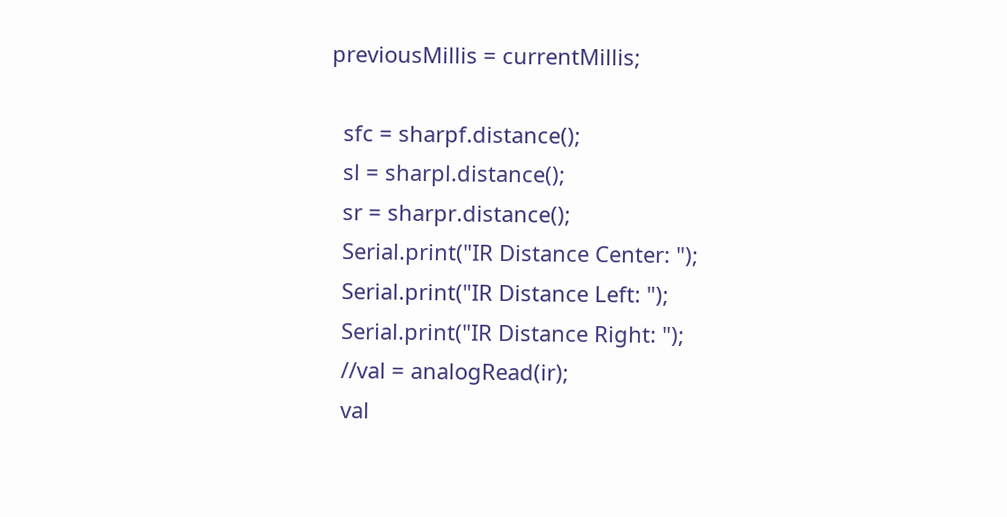previousMillis = currentMillis;

  sfc = sharpf.distance();
  sl = sharpl.distance();
  sr = sharpr.distance();
  Serial.print("IR Distance Center: ");
  Serial.print("IR Distance Left: ");
  Serial.print("IR Distance Right: ");
  //val = analogRead(ir);
  val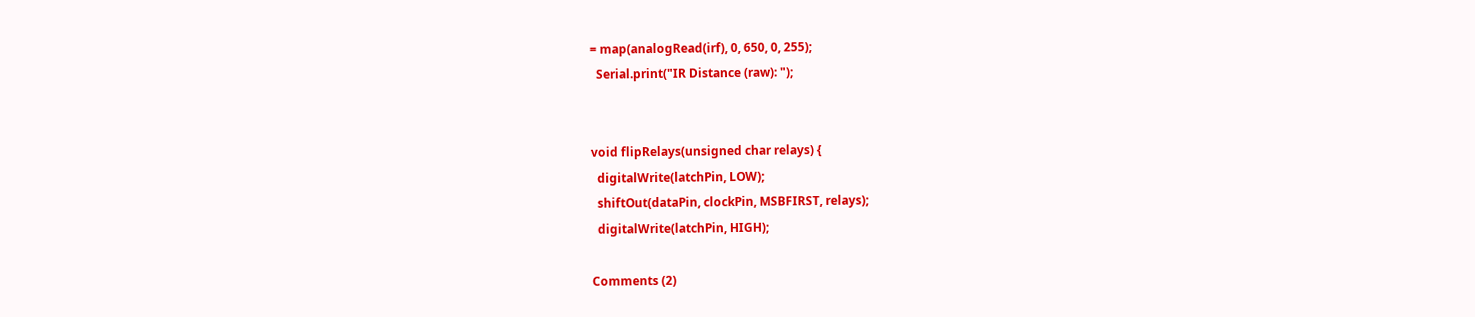= map(analogRead(irf), 0, 650, 0, 255);
  Serial.print("IR Distance (raw): ");


void flipRelays(unsigned char relays) {
  digitalWrite(latchPin, LOW);
  shiftOut(dataPin, clockPin, MSBFIRST, relays);
  digitalWrite(latchPin, HIGH);

Comments (2)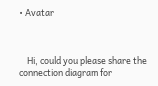• Avatar



    Hi, could you please share the connection diagram for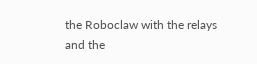the Roboclaw with the relays and the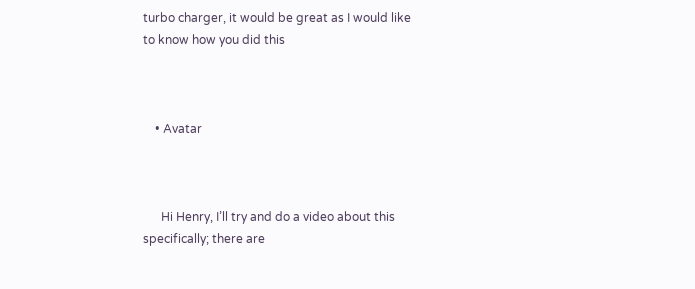turbo charger, it would be great as I would like to know how you did this



    • Avatar



      Hi Henry, I’ll try and do a video about this specifically; there are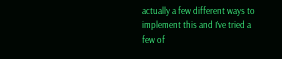actually a few different ways to implement this and I’ve tried a few of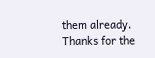them already. Thanks for the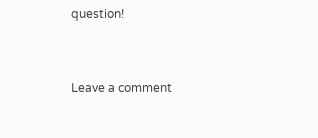question!


Leave a comment